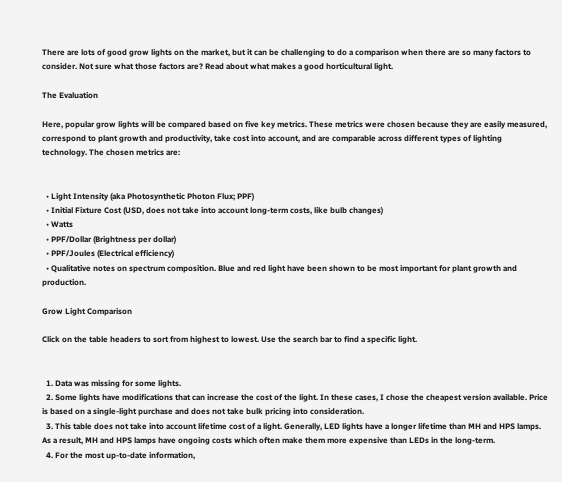There are lots of good grow lights on the market, but it can be challenging to do a comparison when there are so many factors to consider. Not sure what those factors are? Read about what makes a good horticultural light.

The Evaluation

Here, popular grow lights will be compared based on five key metrics. These metrics were chosen because they are easily measured, correspond to plant growth and productivity, take cost into account, and are comparable across different types of lighting technology. The chosen metrics are:


  • Light Intensity (aka Photosynthetic Photon Flux; PPF)
  • Initial Fixture Cost (USD, does not take into account long-term costs, like bulb changes)
  • Watts
  • PPF/Dollar (Brightness per dollar)
  • PPF/Joules (Electrical efficiency)
  • Qualitative notes on spectrum composition. Blue and red light have been shown to be most important for plant growth and production.

Grow Light Comparison

Click on the table headers to sort from highest to lowest. Use the search bar to find a specific light.


  1. Data was missing for some lights.
  2. Some lights have modifications that can increase the cost of the light. In these cases, I chose the cheapest version available. Price is based on a single-light purchase and does not take bulk pricing into consideration.
  3. This table does not take into account lifetime cost of a light. Generally, LED lights have a longer lifetime than MH and HPS lamps. As a result, MH and HPS lamps have ongoing costs which often make them more expensive than LEDs in the long-term.
  4. For the most up-to-date information,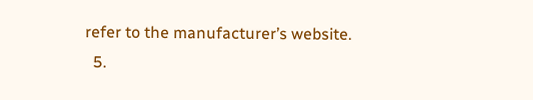refer to the manufacturer’s website.
  5.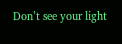Don’t see your light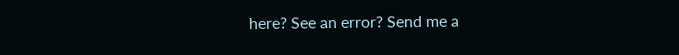here? See an error? Send me a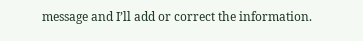message and I’ll add or correct the information.